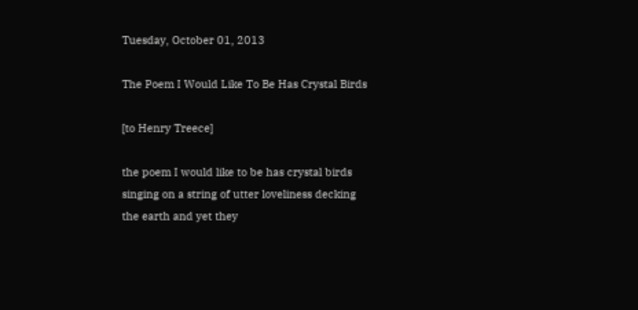Tuesday, October 01, 2013

The Poem I Would Like To Be Has Crystal Birds

[to Henry Treece]

the poem I would like to be has crystal birds
singing on a string of utter loveliness decking
the earth and yet they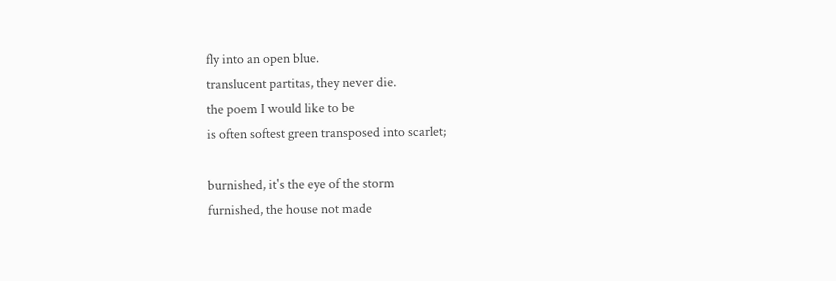fly into an open blue.
translucent partitas, they never die.
the poem I would like to be
is often softest green transposed into scarlet;

burnished, it's the eye of the storm
furnished, the house not made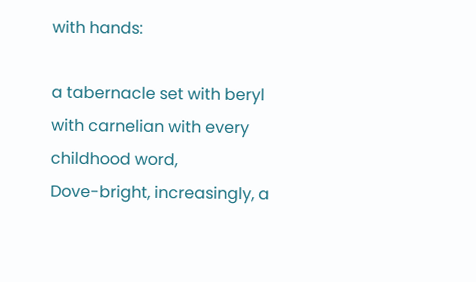with hands:

a tabernacle set with beryl
with carnelian with every childhood word,
Dove-bright, increasingly, a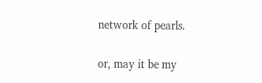network of pearls.

or, may it be my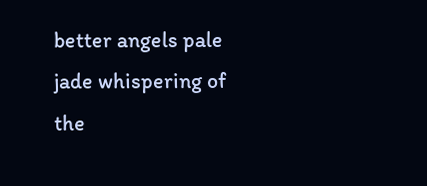better angels pale jade whispering of
the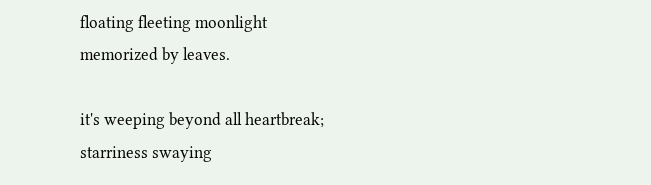floating fleeting moonlight
memorized by leaves.

it's weeping beyond all heartbreak;
starriness swaying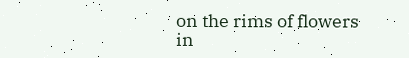on the rims of flowers
in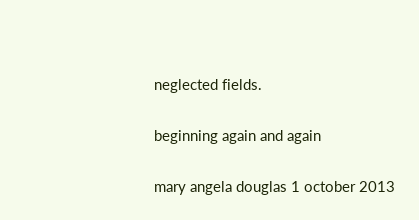neglected fields.

beginning again and again

mary angela douglas 1 october 2013